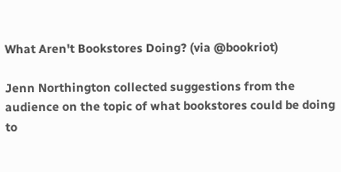What Aren't Bookstores Doing? (via @bookriot)

Jenn Northington collected suggestions from the audience on the topic of what bookstores could be doing to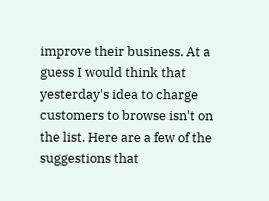improve their business. At a guess I would think that yesterday's idea to charge customers to browse isn't on the list. Here are a few of the suggestions that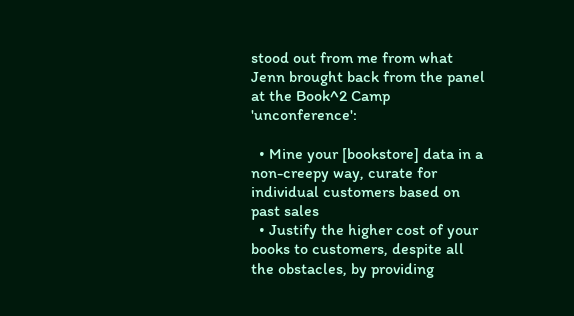stood out from me from what Jenn brought back from the panel at the Book^2 Camp 'unconference':

  • Mine your [bookstore] data in a non-creepy way, curate for individual customers based on past sales
  • Justify the higher cost of your books to customers, despite all the obstacles, by providing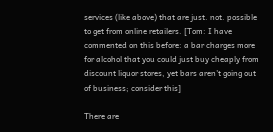services (like above) that are just. not. possible to get from online retailers. [Tom: I have commented on this before: a bar charges more for alcohol that you could just buy cheaply from discount liquor stores, yet bars aren't going out of business; consider this]

There are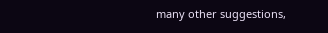many other suggestions,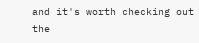and it's worth checking out the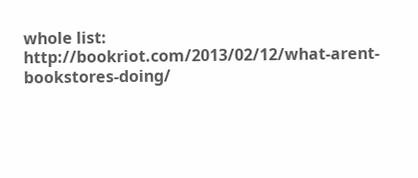whole list: http://bookriot.com/2013/02/12/what-arent-bookstores-doing/